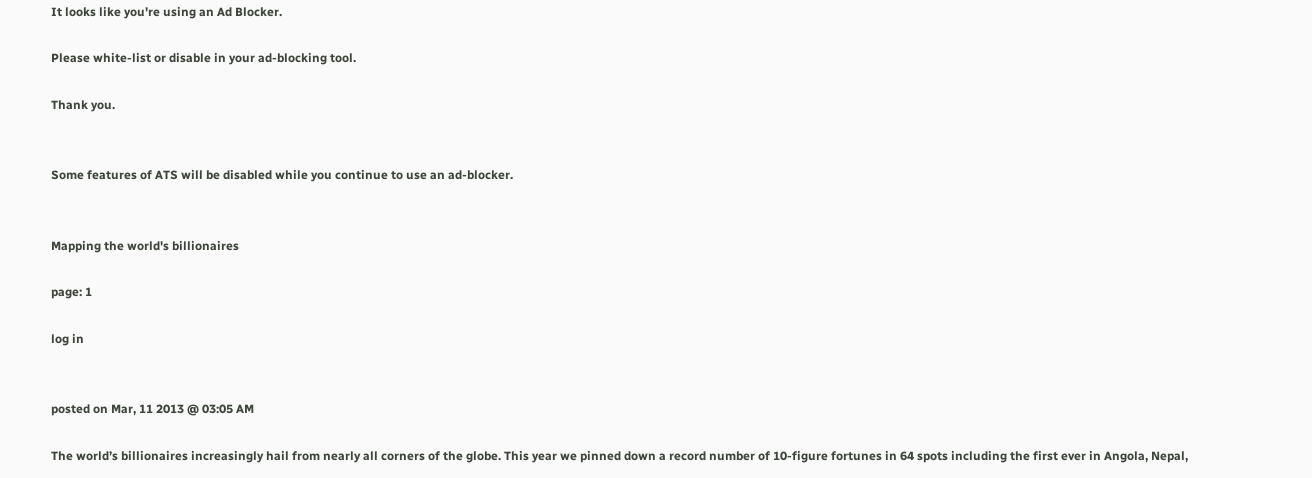It looks like you're using an Ad Blocker.

Please white-list or disable in your ad-blocking tool.

Thank you.


Some features of ATS will be disabled while you continue to use an ad-blocker.


Mapping the world's billionaires

page: 1

log in


posted on Mar, 11 2013 @ 03:05 AM

The world’s billionaires increasingly hail from nearly all corners of the globe. This year we pinned down a record number of 10-figure fortunes in 64 spots including the first ever in Angola, Nepal,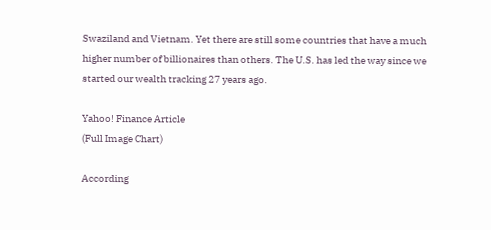Swaziland and Vietnam. Yet there are still some countries that have a much higher number of billionaires than others. The U.S. has led the way since we started our wealth tracking 27 years ago.

Yahoo! Finance Article
(Full Image Chart)

According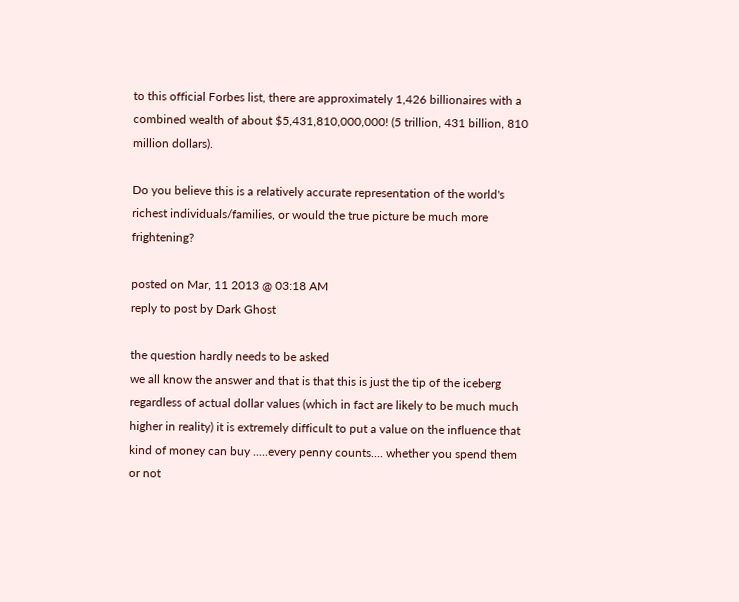to this official Forbes list, there are approximately 1,426 billionaires with a combined wealth of about $5,431,810,000,000! (5 trillion, 431 billion, 810 million dollars).

Do you believe this is a relatively accurate representation of the world's richest individuals/families, or would the true picture be much more frightening?

posted on Mar, 11 2013 @ 03:18 AM
reply to post by Dark Ghost

the question hardly needs to be asked
we all know the answer and that is that this is just the tip of the iceberg
regardless of actual dollar values (which in fact are likely to be much much higher in reality) it is extremely difficult to put a value on the influence that kind of money can buy .....every penny counts.... whether you spend them or not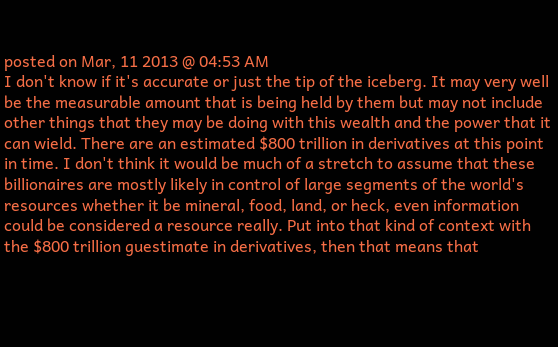posted on Mar, 11 2013 @ 04:53 AM
I don't know if it's accurate or just the tip of the iceberg. It may very well be the measurable amount that is being held by them but may not include other things that they may be doing with this wealth and the power that it can wield. There are an estimated $800 trillion in derivatives at this point in time. I don't think it would be much of a stretch to assume that these billionaires are mostly likely in control of large segments of the world's resources whether it be mineral, food, land, or heck, even information could be considered a resource really. Put into that kind of context with the $800 trillion guestimate in derivatives, then that means that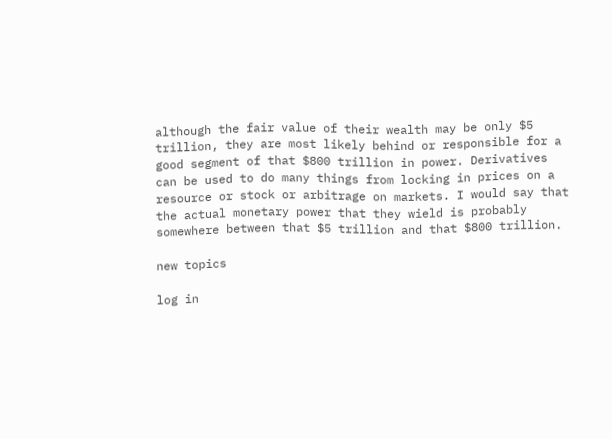although the fair value of their wealth may be only $5 trillion, they are most likely behind or responsible for a good segment of that $800 trillion in power. Derivatives can be used to do many things from locking in prices on a resource or stock or arbitrage on markets. I would say that the actual monetary power that they wield is probably somewhere between that $5 trillion and that $800 trillion.

new topics

log in